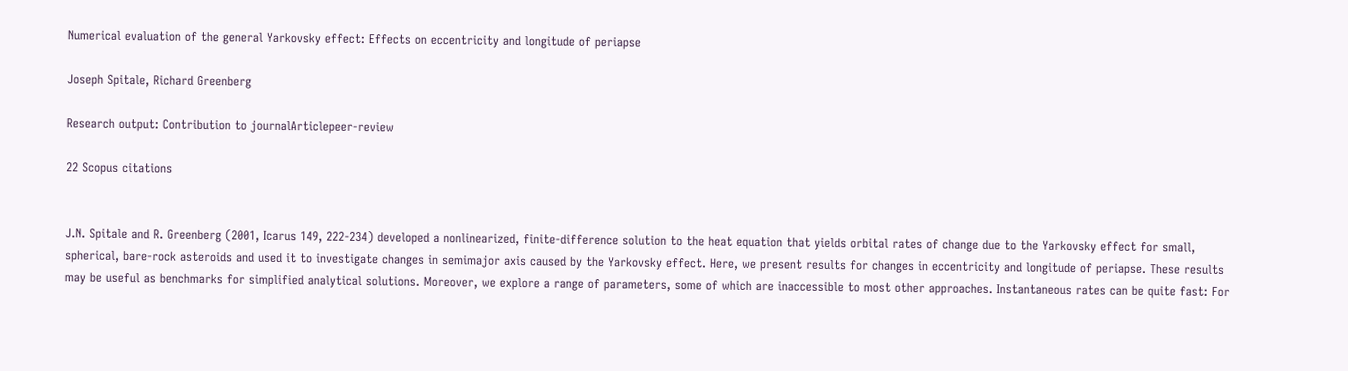Numerical evaluation of the general Yarkovsky effect: Effects on eccentricity and longitude of periapse

Joseph Spitale, Richard Greenberg

Research output: Contribution to journalArticlepeer-review

22 Scopus citations


J.N. Spitale and R. Greenberg (2001, Icarus 149, 222-234) developed a nonlinearized, finite-difference solution to the heat equation that yields orbital rates of change due to the Yarkovsky effect for small, spherical, bare-rock asteroids and used it to investigate changes in semimajor axis caused by the Yarkovsky effect. Here, we present results for changes in eccentricity and longitude of periapse. These results may be useful as benchmarks for simplified analytical solutions. Moreover, we explore a range of parameters, some of which are inaccessible to most other approaches. Instantaneous rates can be quite fast: For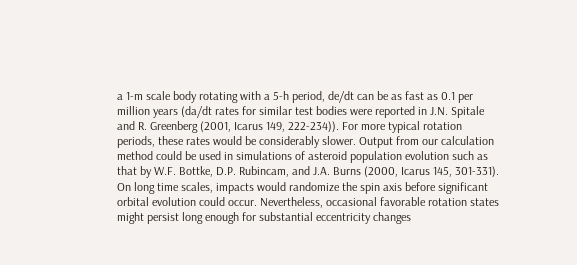a 1-m scale body rotating with a 5-h period, de/dt can be as fast as 0.1 per million years (da/dt rates for similar test bodies were reported in J.N. Spitale and R. Greenberg (2001, Icarus 149, 222-234)). For more typical rotation periods, these rates would be considerably slower. Output from our calculation method could be used in simulations of asteroid population evolution such as that by W.F. Bottke, D.P. Rubincam, and J.A. Burns (2000, Icarus 145, 301-331). On long time scales, impacts would randomize the spin axis before significant orbital evolution could occur. Nevertheless, occasional favorable rotation states might persist long enough for substantial eccentricity changes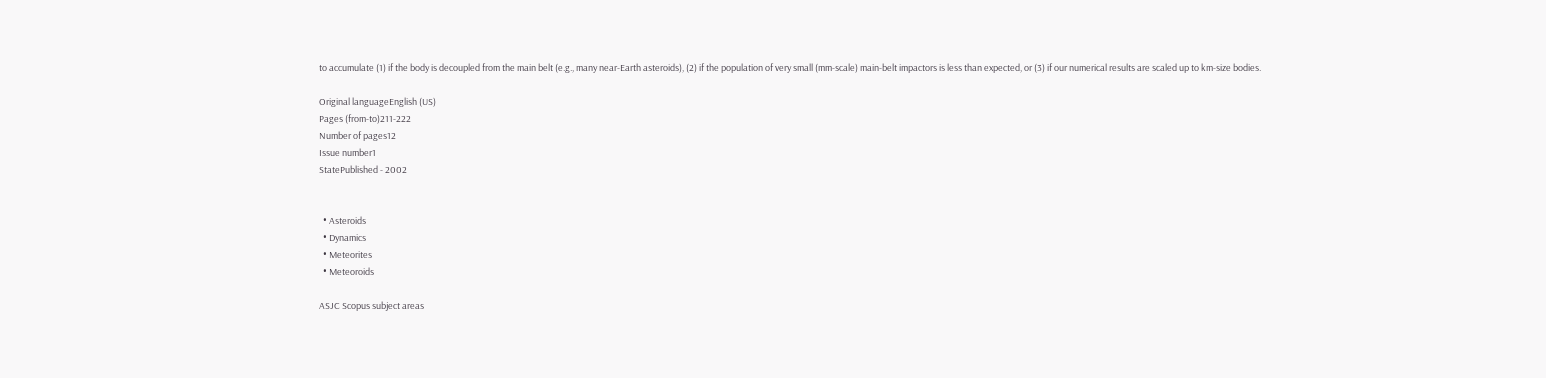to accumulate (1) if the body is decoupled from the main belt (e.g., many near-Earth asteroids), (2) if the population of very small (mm-scale) main-belt impactors is less than expected, or (3) if our numerical results are scaled up to km-size bodies.

Original languageEnglish (US)
Pages (from-to)211-222
Number of pages12
Issue number1
StatePublished - 2002


  • Asteroids
  • Dynamics
  • Meteorites
  • Meteoroids

ASJC Scopus subject areas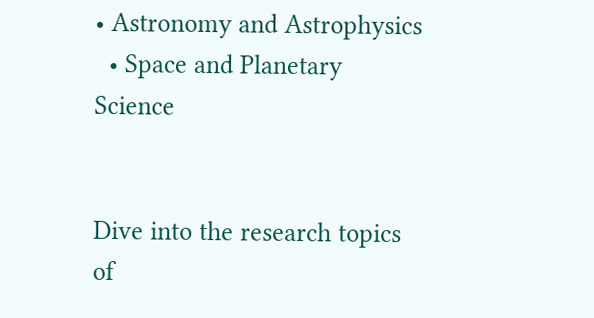• Astronomy and Astrophysics
  • Space and Planetary Science


Dive into the research topics of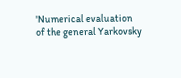'Numerical evaluation of the general Yarkovsky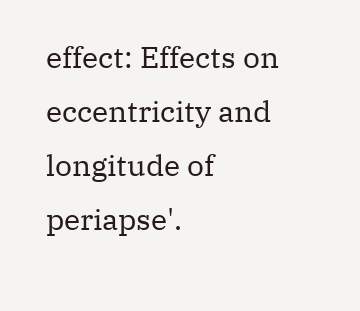effect: Effects on eccentricity and longitude of periapse'.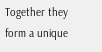Together they form a unique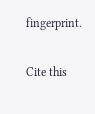fingerprint.

Cite this